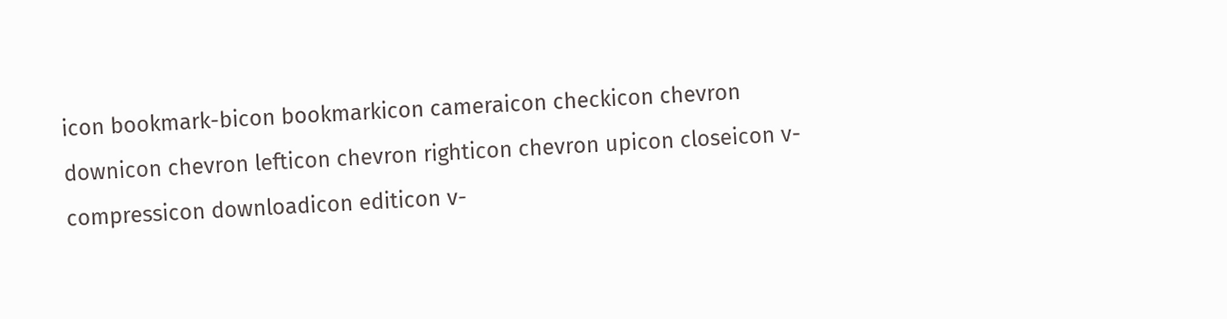icon bookmark-bicon bookmarkicon cameraicon checkicon chevron downicon chevron lefticon chevron righticon chevron upicon closeicon v-compressicon downloadicon editicon v-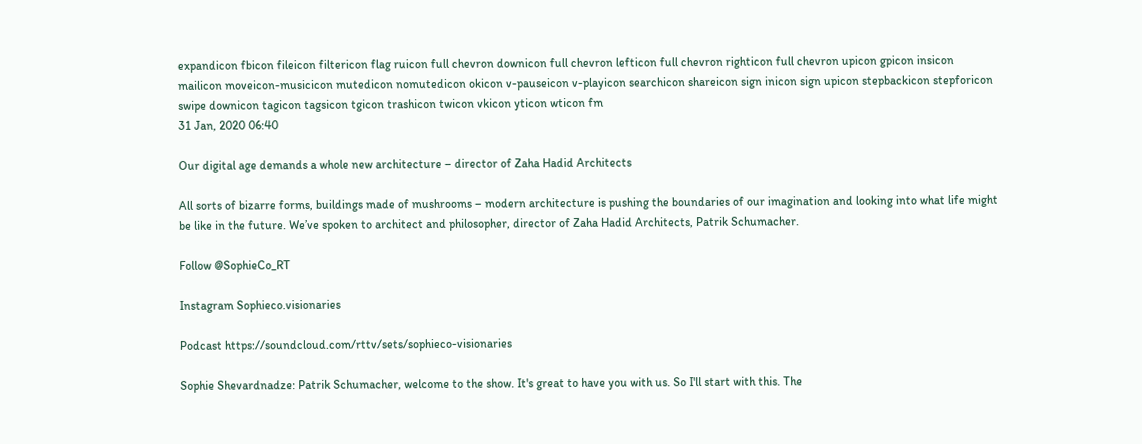expandicon fbicon fileicon filtericon flag ruicon full chevron downicon full chevron lefticon full chevron righticon full chevron upicon gpicon insicon mailicon moveicon-musicicon mutedicon nomutedicon okicon v-pauseicon v-playicon searchicon shareicon sign inicon sign upicon stepbackicon stepforicon swipe downicon tagicon tagsicon tgicon trashicon twicon vkicon yticon wticon fm
31 Jan, 2020 06:40

Our digital age demands a whole new architecture – director of Zaha Hadid Architects

All sorts of bizarre forms, buildings made of mushrooms – modern architecture is pushing the boundaries of our imagination and looking into what life might be like in the future. We’ve spoken to architect and philosopher, director of Zaha Hadid Architects, Patrik Schumacher.

Follow @SophieCo_RT

Instagram Sophieco.visionaries

Podcast https://soundcloud.com/rttv/sets/sophieco-visionaries

Sophie Shevardnadze: Patrik Schumacher, welcome to the show. It's great to have you with us. So I'll start with this. The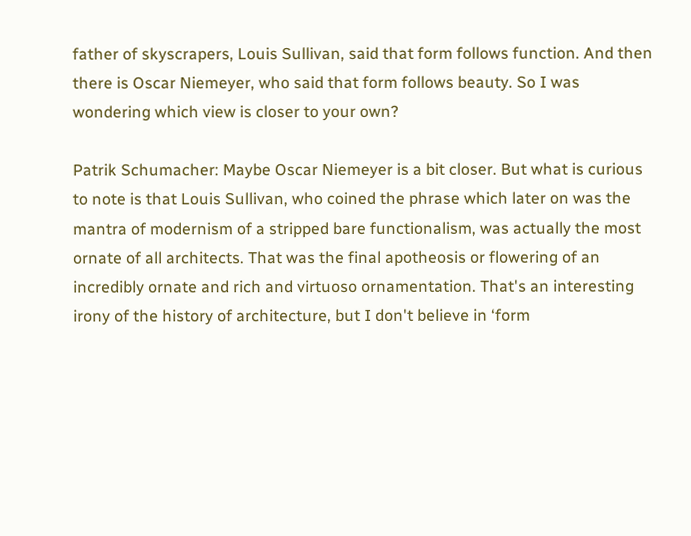father of skyscrapers, Louis Sullivan, said that form follows function. And then there is Oscar Niemeyer, who said that form follows beauty. So I was wondering which view is closer to your own?

Patrik Schumacher: Maybe Oscar Niemeyer is a bit closer. But what is curious to note is that Louis Sullivan, who coined the phrase which later on was the mantra of modernism of a stripped bare functionalism, was actually the most ornate of all architects. That was the final apotheosis or flowering of an incredibly ornate and rich and virtuoso ornamentation. That's an interesting irony of the history of architecture, but I don't believe in ‘form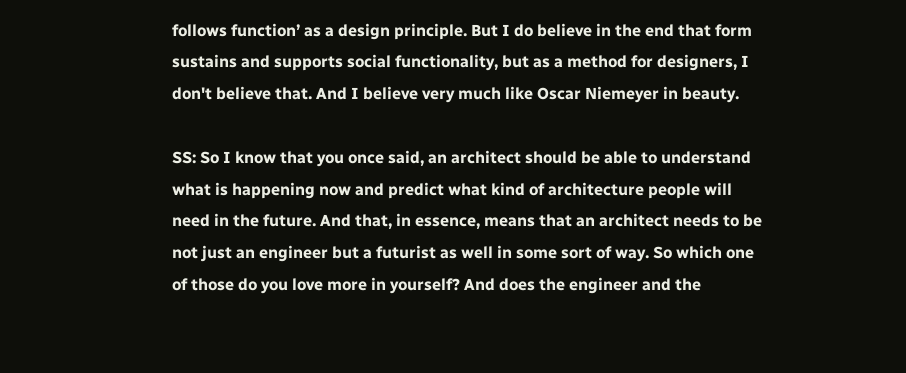follows function’ as a design principle. But I do believe in the end that form sustains and supports social functionality, but as a method for designers, I don't believe that. And I believe very much like Oscar Niemeyer in beauty.

SS: So I know that you once said, an architect should be able to understand what is happening now and predict what kind of architecture people will need in the future. And that, in essence, means that an architect needs to be not just an engineer but a futurist as well in some sort of way. So which one of those do you love more in yourself? And does the engineer and the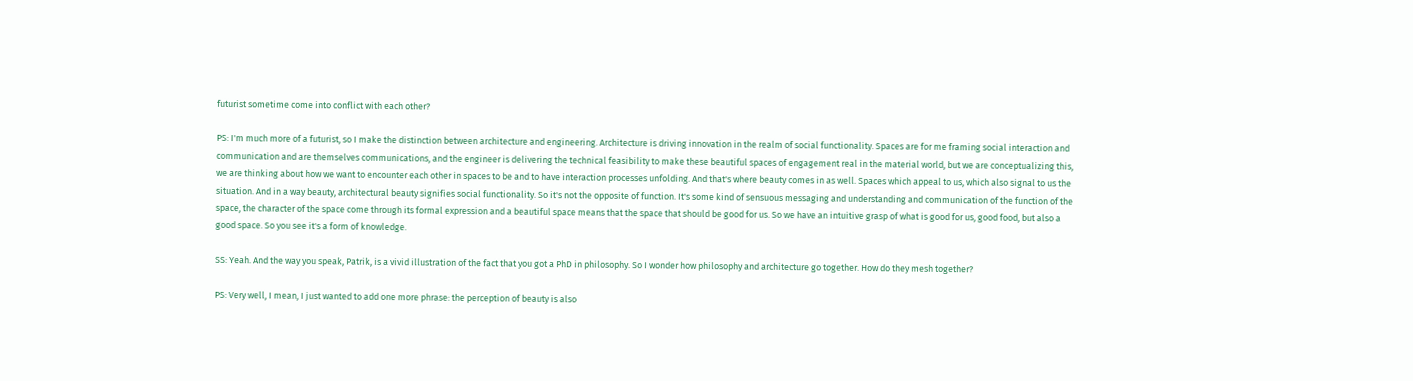futurist sometime come into conflict with each other?

PS: I'm much more of a futurist, so I make the distinction between architecture and engineering. Architecture is driving innovation in the realm of social functionality. Spaces are for me framing social interaction and communication and are themselves communications, and the engineer is delivering the technical feasibility to make these beautiful spaces of engagement real in the material world, but we are conceptualizing this, we are thinking about how we want to encounter each other in spaces to be and to have interaction processes unfolding. And that's where beauty comes in as well. Spaces which appeal to us, which also signal to us the situation. And in a way beauty, architectural beauty signifies social functionality. So it's not the opposite of function. It's some kind of sensuous messaging and understanding and communication of the function of the space, the character of the space come through its formal expression and a beautiful space means that the space that should be good for us. So we have an intuitive grasp of what is good for us, good food, but also a good space. So you see it's a form of knowledge.

SS: Yeah. And the way you speak, Patrik, is a vivid illustration of the fact that you got a PhD in philosophy. So I wonder how philosophy and architecture go together. How do they mesh together?

PS: Very well, I mean, I just wanted to add one more phrase: the perception of beauty is also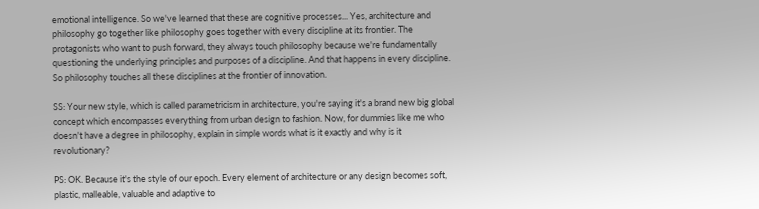emotional intelligence. So we've learned that these are cognitive processes... Yes, architecture and philosophy go together like philosophy goes together with every discipline at its frontier. The protagonists who want to push forward, they always touch philosophy because we're fundamentally questioning the underlying principles and purposes of a discipline. And that happens in every discipline. So philosophy touches all these disciplines at the frontier of innovation.

SS: Your new style, which is called parametricism in architecture, you're saying it's a brand new big global concept which encompasses everything from urban design to fashion. Now, for dummies like me who doesn't have a degree in philosophy, explain in simple words what is it exactly and why is it revolutionary?

PS: OK. Because it's the style of our epoch. Every element of architecture or any design becomes soft, plastic, malleable, valuable and adaptive to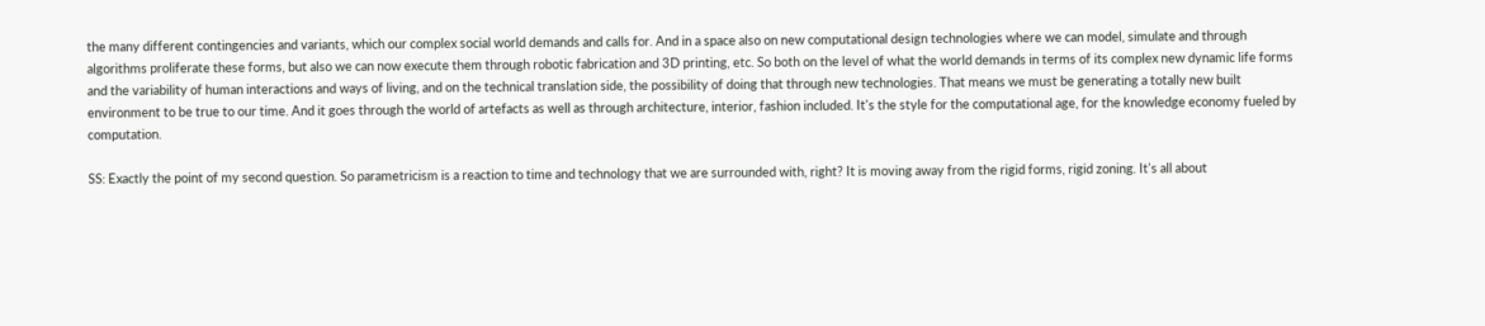the many different contingencies and variants, which our complex social world demands and calls for. And in a space also on new computational design technologies where we can model, simulate and through algorithms proliferate these forms, but also we can now execute them through robotic fabrication and 3D printing, etc. So both on the level of what the world demands in terms of its complex new dynamic life forms and the variability of human interactions and ways of living, and on the technical translation side, the possibility of doing that through new technologies. That means we must be generating a totally new built environment to be true to our time. And it goes through the world of artefacts as well as through architecture, interior, fashion included. It's the style for the computational age, for the knowledge economy fueled by computation.

SS: Exactly the point of my second question. So parametricism is a reaction to time and technology that we are surrounded with, right? It is moving away from the rigid forms, rigid zoning. It's all about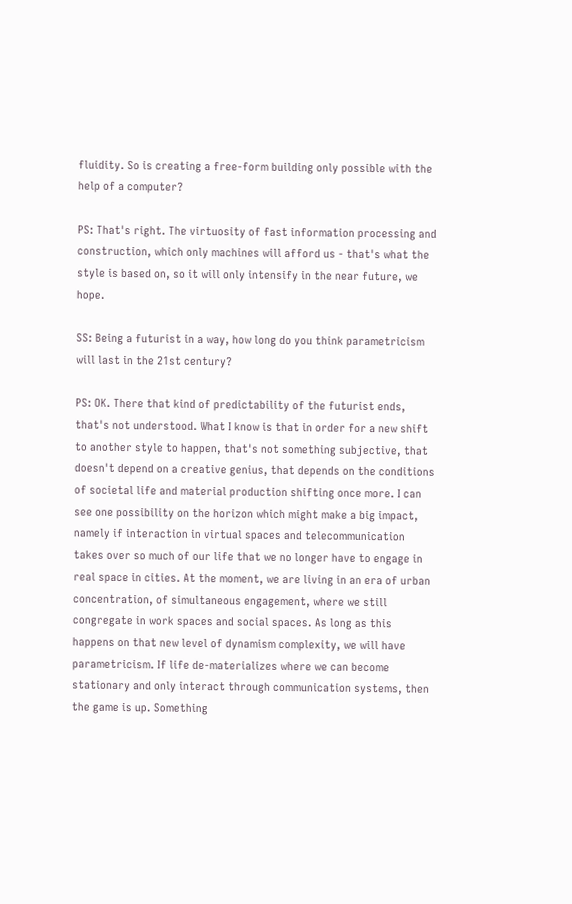fluidity. So is creating a free-form building only possible with the help of a computer?

PS: That's right. The virtuosity of fast information processing and construction, which only machines will afford us - that's what the style is based on, so it will only intensify in the near future, we hope.

SS: Being a futurist in a way, how long do you think parametricism will last in the 21st century?

PS: OK. There that kind of predictability of the futurist ends, that's not understood. What I know is that in order for a new shift to another style to happen, that's not something subjective, that doesn't depend on a creative genius, that depends on the conditions of societal life and material production shifting once more. I can see one possibility on the horizon which might make a big impact, namely if interaction in virtual spaces and telecommunication takes over so much of our life that we no longer have to engage in real space in cities. At the moment, we are living in an era of urban concentration, of simultaneous engagement, where we still congregate in work spaces and social spaces. As long as this happens on that new level of dynamism complexity, we will have parametricism. If life de-materializes where we can become stationary and only interact through communication systems, then the game is up. Something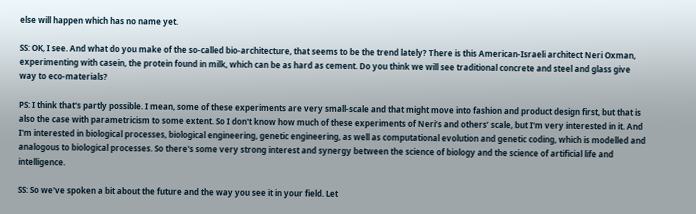else will happen which has no name yet.

SS: OK, I see. And what do you make of the so-called bio-architecture, that seems to be the trend lately? There is this American-Israeli architect Neri Oxman, experimenting with casein, the protein found in milk, which can be as hard as cement. Do you think we will see traditional concrete and steel and glass give way to eco-materials?

PS: I think that's partly possible. I mean, some of these experiments are very small-scale and that might move into fashion and product design first, but that is also the case with parametricism to some extent. So I don't know how much of these experiments of Neri’s and others’ scale, but I'm very interested in it. And I'm interested in biological processes, biological engineering, genetic engineering, as well as computational evolution and genetic coding, which is modelled and analogous to biological processes. So there's some very strong interest and synergy between the science of biology and the science of artificial life and intelligence.

SS: So we've spoken a bit about the future and the way you see it in your field. Let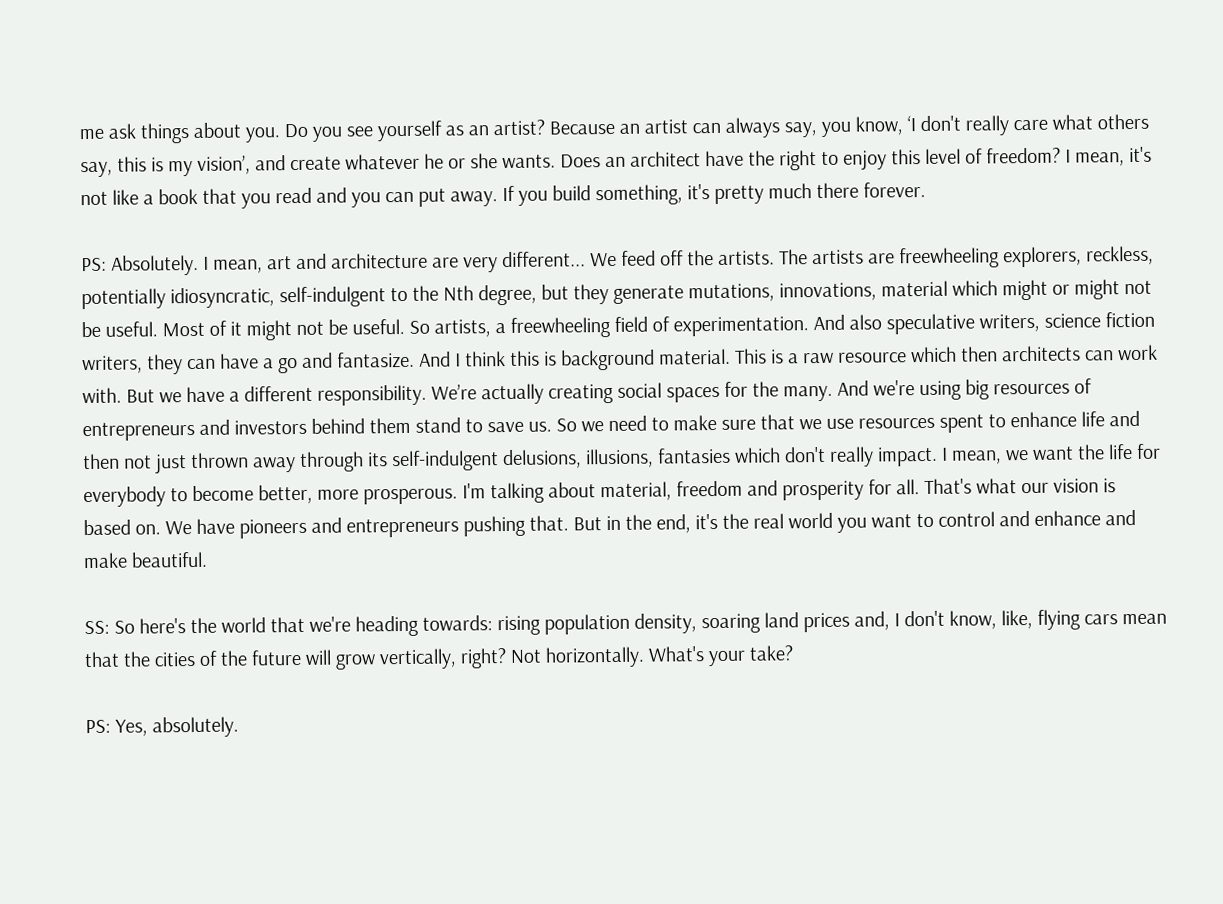me ask things about you. Do you see yourself as an artist? Because an artist can always say, you know, ‘I don't really care what others say, this is my vision’, and create whatever he or she wants. Does an architect have the right to enjoy this level of freedom? I mean, it's not like a book that you read and you can put away. If you build something, it's pretty much there forever.

PS: Absolutely. I mean, art and architecture are very different... We feed off the artists. The artists are freewheeling explorers, reckless, potentially idiosyncratic, self-indulgent to the Nth degree, but they generate mutations, innovations, material which might or might not be useful. Most of it might not be useful. So artists, a freewheeling field of experimentation. And also speculative writers, science fiction writers, they can have a go and fantasize. And I think this is background material. This is a raw resource which then architects can work with. But we have a different responsibility. We’re actually creating social spaces for the many. And we're using big resources of entrepreneurs and investors behind them stand to save us. So we need to make sure that we use resources spent to enhance life and then not just thrown away through its self-indulgent delusions, illusions, fantasies which don't really impact. I mean, we want the life for everybody to become better, more prosperous. I'm talking about material, freedom and prosperity for all. That's what our vision is based on. We have pioneers and entrepreneurs pushing that. But in the end, it's the real world you want to control and enhance and make beautiful.

SS: So here's the world that we're heading towards: rising population density, soaring land prices and, I don't know, like, flying cars mean that the cities of the future will grow vertically, right? Not horizontally. What's your take?

PS: Yes, absolutely.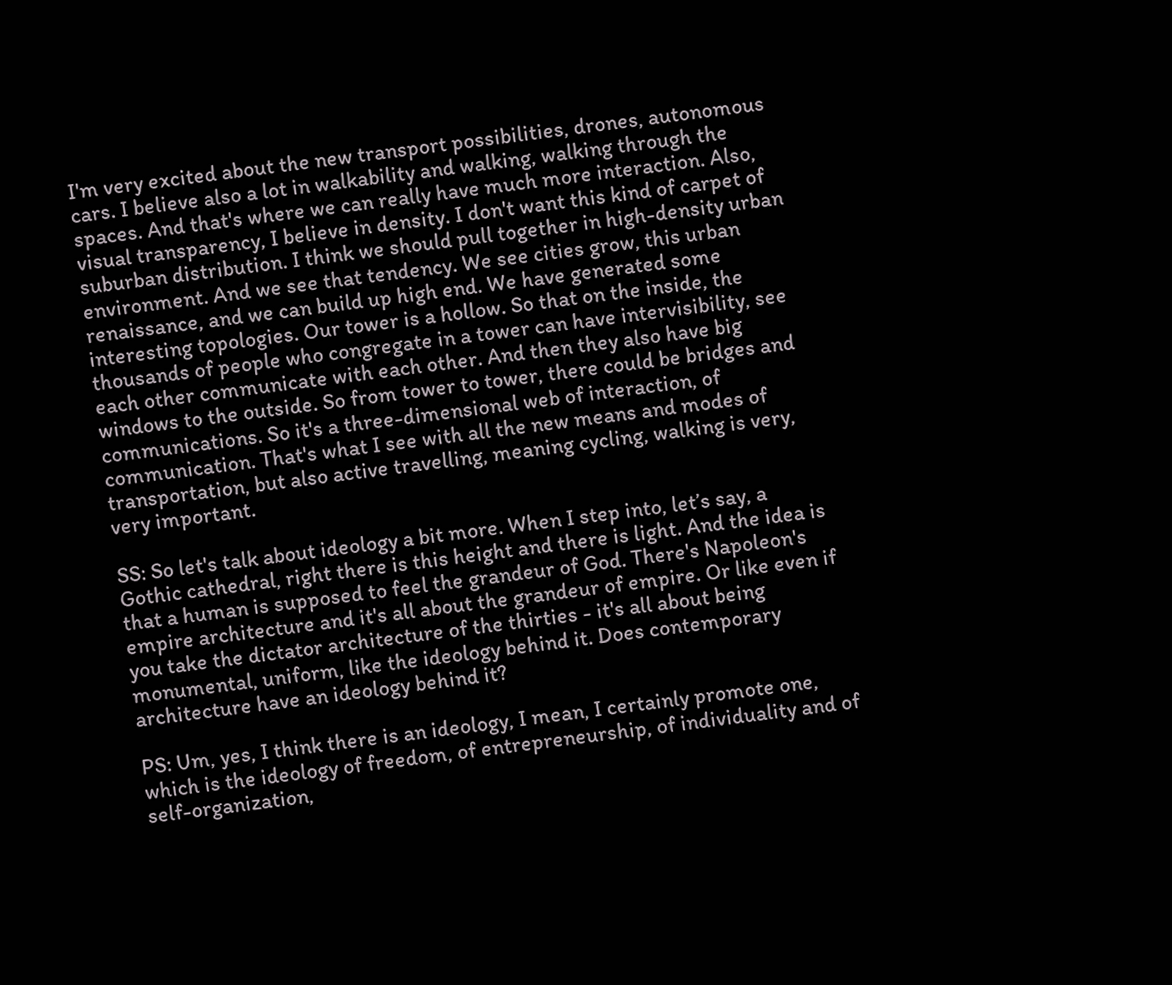I'm very excited about the new transport possibilities, drones, autonomous cars. I believe also a lot in walkability and walking, walking through the spaces. And that's where we can really have much more interaction. Also, visual transparency, I believe in density. I don't want this kind of carpet of suburban distribution. I think we should pull together in high-density urban environment. And we see that tendency. We see cities grow, this urban renaissance, and we can build up high end. We have generated some interesting topologies. Our tower is a hollow. So that on the inside, the thousands of people who congregate in a tower can have intervisibility, see each other communicate with each other. And then they also have big windows to the outside. So from tower to tower, there could be bridges and communications. So it's a three-dimensional web of interaction, of communication. That's what I see with all the new means and modes of transportation, but also active travelling, meaning cycling, walking is very, very important.

SS: So let's talk about ideology a bit more. When I step into, let’s say, a Gothic cathedral, right there is this height and there is light. And the idea is that a human is supposed to feel the grandeur of God. There's Napoleon's empire architecture and it's all about the grandeur of empire. Or like even if you take the dictator architecture of the thirties - it's all about being monumental, uniform, like the ideology behind it. Does contemporary architecture have an ideology behind it?

PS: Um, yes, I think there is an ideology, I mean, I certainly promote one, which is the ideology of freedom, of entrepreneurship, of individuality and of self-organization,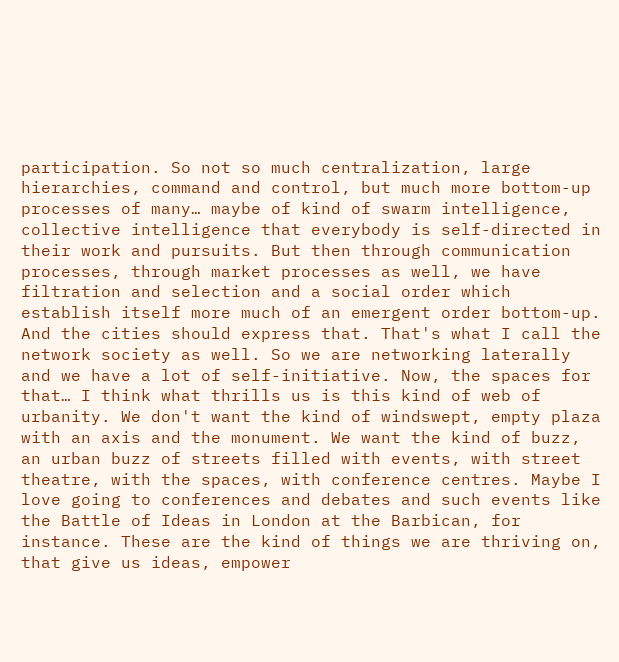participation. So not so much centralization, large hierarchies, command and control, but much more bottom-up processes of many… maybe of kind of swarm intelligence, collective intelligence that everybody is self-directed in their work and pursuits. But then through communication processes, through market processes as well, we have filtration and selection and a social order which establish itself more much of an emergent order bottom-up. And the cities should express that. That's what I call the network society as well. So we are networking laterally and we have a lot of self-initiative. Now, the spaces for that… I think what thrills us is this kind of web of urbanity. We don't want the kind of windswept, empty plaza with an axis and the monument. We want the kind of buzz, an urban buzz of streets filled with events, with street theatre, with the spaces, with conference centres. Maybe I love going to conferences and debates and such events like the Battle of Ideas in London at the Barbican, for instance. These are the kind of things we are thriving on, that give us ideas, empower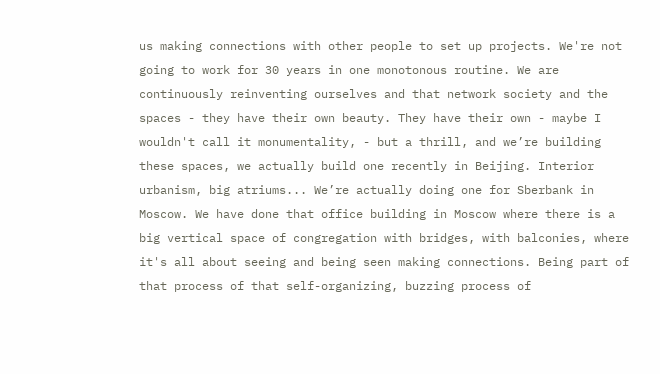us making connections with other people to set up projects. We're not going to work for 30 years in one monotonous routine. We are continuously reinventing ourselves and that network society and the spaces - they have their own beauty. They have their own - maybe I wouldn't call it monumentality, - but a thrill, and we’re building these spaces, we actually build one recently in Beijing. Interior urbanism, big atriums... We’re actually doing one for Sberbank in Moscow. We have done that office building in Moscow where there is a big vertical space of congregation with bridges, with balconies, where it's all about seeing and being seen making connections. Being part of that process of that self-organizing, buzzing process of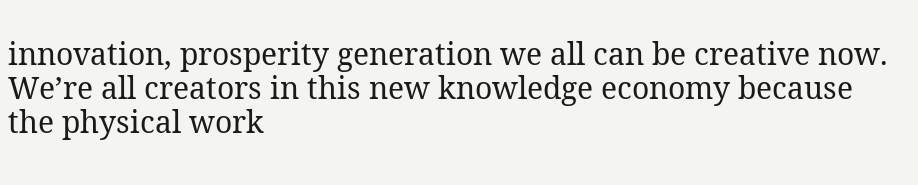innovation, prosperity generation we all can be creative now. We’re all creators in this new knowledge economy because the physical work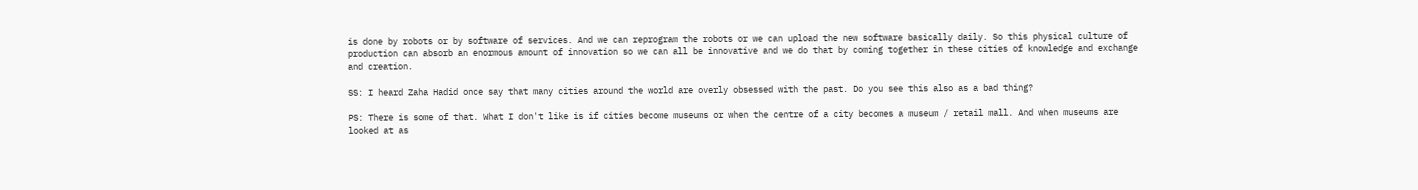is done by robots or by software of services. And we can reprogram the robots or we can upload the new software basically daily. So this physical culture of production can absorb an enormous amount of innovation so we can all be innovative and we do that by coming together in these cities of knowledge and exchange and creation.

SS: I heard Zaha Hadid once say that many cities around the world are overly obsessed with the past. Do you see this also as a bad thing?

PS: There is some of that. What I don't like is if cities become museums or when the centre of a city becomes a museum / retail mall. And when museums are looked at as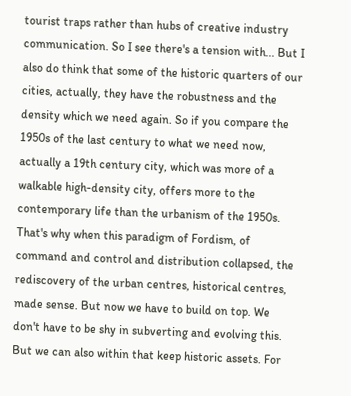tourist traps rather than hubs of creative industry communication. So I see there's a tension with... But I also do think that some of the historic quarters of our cities, actually, they have the robustness and the density which we need again. So if you compare the 1950s of the last century to what we need now, actually a 19th century city, which was more of a walkable high-density city, offers more to the contemporary life than the urbanism of the 1950s. That's why when this paradigm of Fordism, of command and control and distribution collapsed, the rediscovery of the urban centres, historical centres, made sense. But now we have to build on top. We don't have to be shy in subverting and evolving this. But we can also within that keep historic assets. For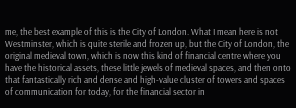me, the best example of this is the City of London. What I mean here is not Westminster, which is quite sterile and frozen up, but the City of London, the original medieval town, which is now this kind of financial centre where you have the historical assets, these little jewels of medieval spaces, and then onto that fantastically rich and dense and high-value cluster of towers and spaces of communication for today, for the financial sector in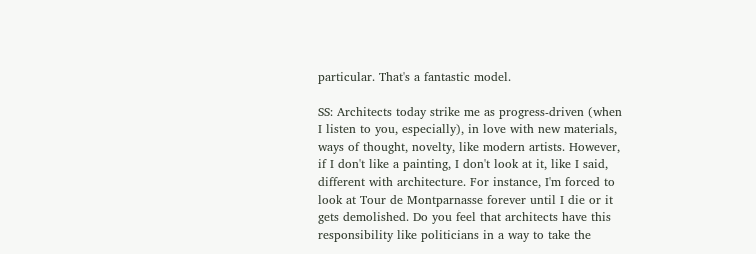particular. That's a fantastic model.

SS: Architects today strike me as progress-driven (when I listen to you, especially), in love with new materials, ways of thought, novelty, like modern artists. However, if I don't like a painting, I don't look at it, like I said, different with architecture. For instance, I'm forced to look at Tour de Montparnasse forever until I die or it gets demolished. Do you feel that architects have this responsibility like politicians in a way to take the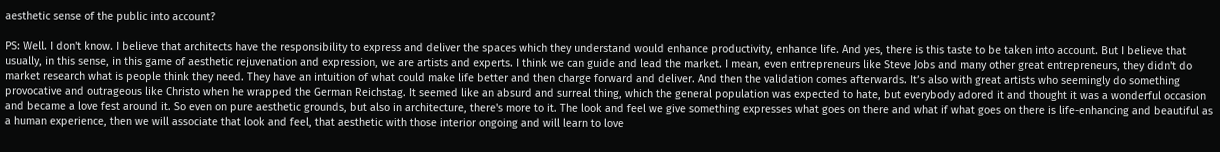aesthetic sense of the public into account?

PS: Well. I don't know. I believe that architects have the responsibility to express and deliver the spaces which they understand would enhance productivity, enhance life. And yes, there is this taste to be taken into account. But I believe that usually, in this sense, in this game of aesthetic rejuvenation and expression, we are artists and experts. I think we can guide and lead the market. I mean, even entrepreneurs like Steve Jobs and many other great entrepreneurs, they didn't do market research what is people think they need. They have an intuition of what could make life better and then charge forward and deliver. And then the validation comes afterwards. It’s also with great artists who seemingly do something provocative and outrageous like Christo when he wrapped the German Reichstag. It seemed like an absurd and surreal thing, which the general population was expected to hate, but everybody adored it and thought it was a wonderful occasion and became a love fest around it. So even on pure aesthetic grounds, but also in architecture, there's more to it. The look and feel we give something expresses what goes on there and what if what goes on there is life-enhancing and beautiful as a human experience, then we will associate that look and feel, that aesthetic with those interior ongoing and will learn to love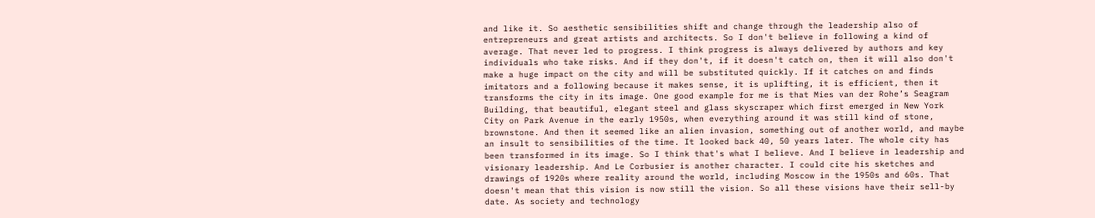and like it. So aesthetic sensibilities shift and change through the leadership also of entrepreneurs and great artists and architects. So I don't believe in following a kind of average. That never led to progress. I think progress is always delivered by authors and key individuals who take risks. And if they don't, if it doesn't catch on, then it will also don't make a huge impact on the city and will be substituted quickly. If it catches on and finds imitators and a following because it makes sense, it is uplifting, it is efficient, then it transforms the city in its image. One good example for me is that Mies van der Rohe’s Seagram Building, that beautiful, elegant steel and glass skyscraper which first emerged in New York City on Park Avenue in the early 1950s, when everything around it was still kind of stone, brownstone. And then it seemed like an alien invasion, something out of another world, and maybe an insult to sensibilities of the time. It looked back 40, 50 years later. The whole city has been transformed in its image. So I think that's what I believe. And I believe in leadership and visionary leadership. And Le Corbusier is another character. I could cite his sketches and drawings of 1920s where reality around the world, including Moscow in the 1950s and 60s. That doesn't mean that this vision is now still the vision. So all these visions have their sell-by date. As society and technology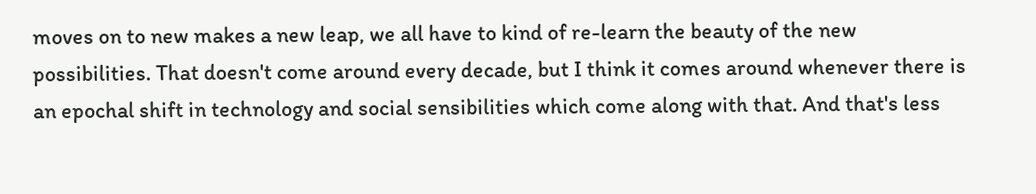moves on to new makes a new leap, we all have to kind of re-learn the beauty of the new possibilities. That doesn't come around every decade, but I think it comes around whenever there is an epochal shift in technology and social sensibilities which come along with that. And that's less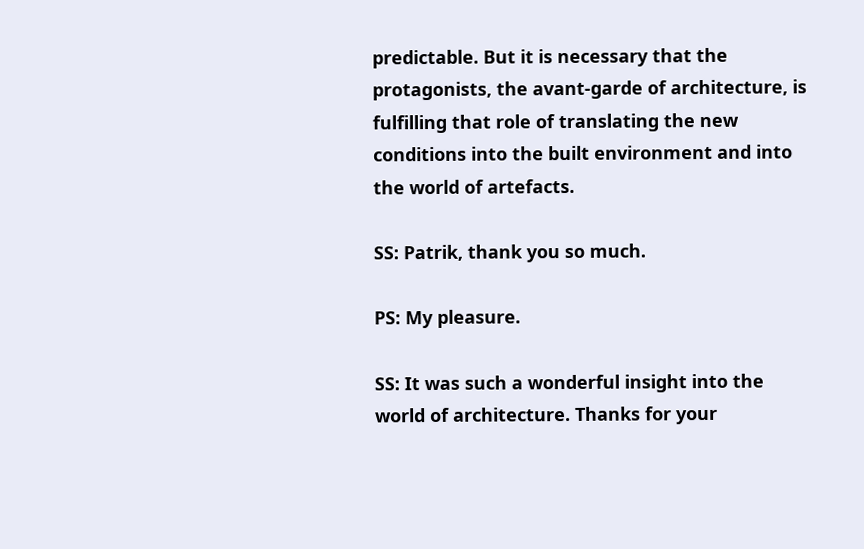predictable. But it is necessary that the protagonists, the avant-garde of architecture, is fulfilling that role of translating the new conditions into the built environment and into the world of artefacts.

SS: Patrik, thank you so much.

PS: My pleasure.

SS: It was such a wonderful insight into the world of architecture. Thanks for your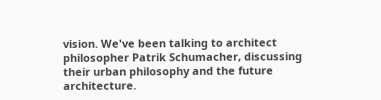vision. We've been talking to architect philosopher Patrik Schumacher, discussing their urban philosophy and the future architecture.